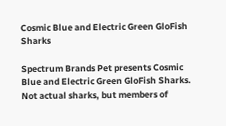Cosmic Blue and Electric Green GloFish Sharks

Spectrum Brands Pet presents Cosmic Blue and Electric Green GloFish Sharks. Not actual sharks, but members of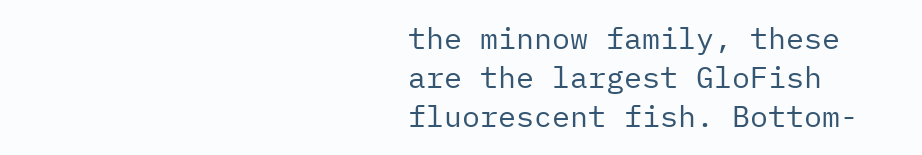the minnow family, these are the largest GloFish fluorescent fish. Bottom-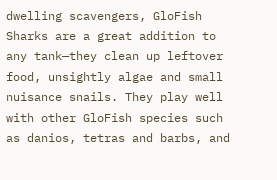dwelling scavengers, GloFish Sharks are a great addition to any tank—they clean up leftover food, unsightly algae and small nuisance snails. They play well with other GloFish species such as danios, tetras and barbs, and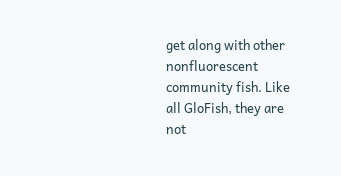get along with other nonfluorescent community fish. Like all GloFish, they are not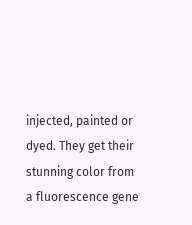injected, painted or dyed. They get their stunning color from a fluorescence gene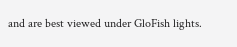and are best viewed under GloFish lights.